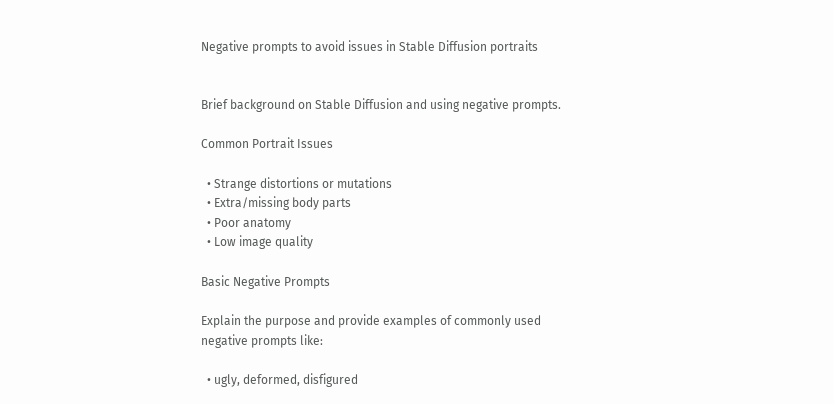Negative prompts to avoid issues in Stable Diffusion portraits


Brief background on Stable Diffusion and using negative prompts.

Common Portrait Issues

  • Strange distortions or mutations
  • Extra/missing body parts
  • Poor anatomy
  • Low image quality

Basic Negative Prompts

Explain the purpose and provide examples of commonly used negative prompts like:

  • ugly, deformed, disfigured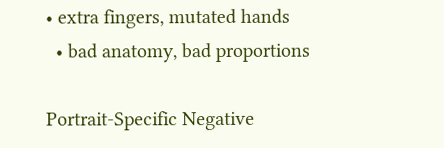• extra fingers, mutated hands
  • bad anatomy, bad proportions

Portrait-Specific Negative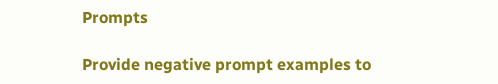Prompts

Provide negative prompt examples to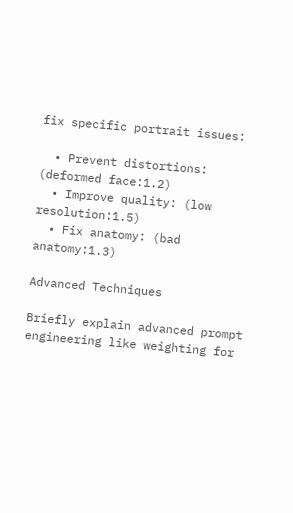fix specific portrait issues:

  • Prevent distortions: (deformed face:1.2)
  • Improve quality: (low resolution:1.5)
  • Fix anatomy: (bad anatomy:1.3)

Advanced Techniques

Briefly explain advanced prompt engineering like weighting for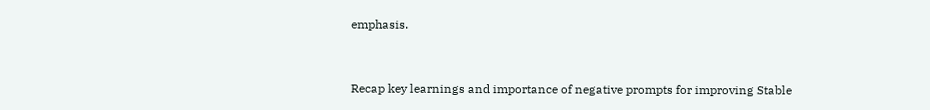emphasis.


Recap key learnings and importance of negative prompts for improving Stable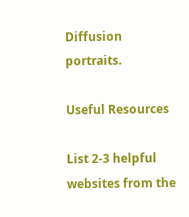Diffusion portraits.

Useful Resources

List 2-3 helpful websites from the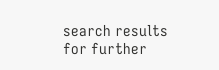search results for further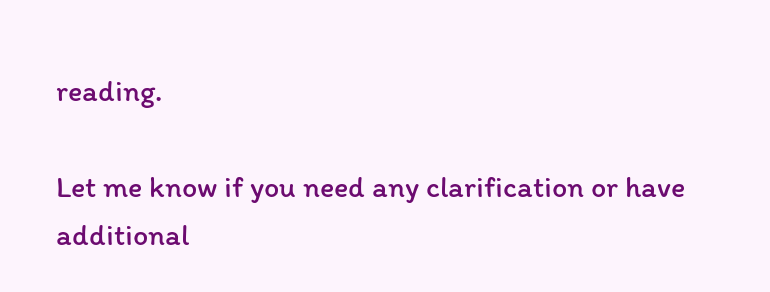reading.

Let me know if you need any clarification or have additional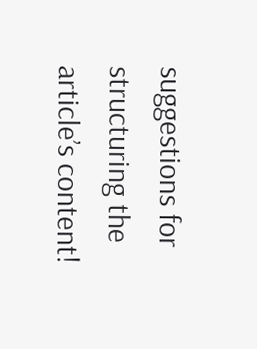suggestions for structuring the article’s content!